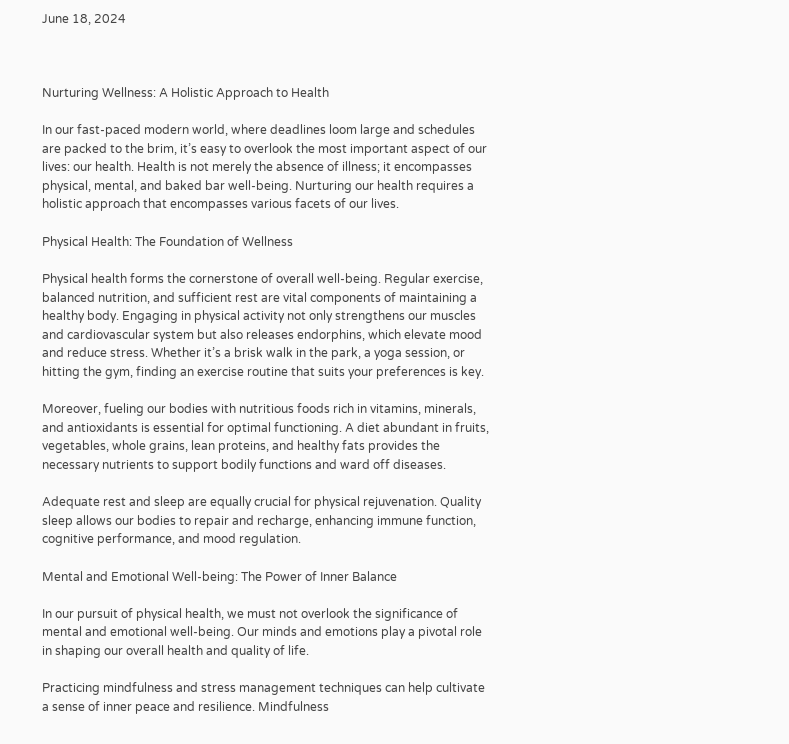June 18, 2024



Nurturing Wellness: A Holistic Approach to Health

In our fast-paced modern world, where deadlines loom large and schedules are packed to the brim, it’s easy to overlook the most important aspect of our lives: our health. Health is not merely the absence of illness; it encompasses physical, mental, and baked bar well-being. Nurturing our health requires a holistic approach that encompasses various facets of our lives.

Physical Health: The Foundation of Wellness

Physical health forms the cornerstone of overall well-being. Regular exercise, balanced nutrition, and sufficient rest are vital components of maintaining a healthy body. Engaging in physical activity not only strengthens our muscles and cardiovascular system but also releases endorphins, which elevate mood and reduce stress. Whether it’s a brisk walk in the park, a yoga session, or hitting the gym, finding an exercise routine that suits your preferences is key.

Moreover, fueling our bodies with nutritious foods rich in vitamins, minerals, and antioxidants is essential for optimal functioning. A diet abundant in fruits, vegetables, whole grains, lean proteins, and healthy fats provides the necessary nutrients to support bodily functions and ward off diseases.

Adequate rest and sleep are equally crucial for physical rejuvenation. Quality sleep allows our bodies to repair and recharge, enhancing immune function, cognitive performance, and mood regulation.

Mental and Emotional Well-being: The Power of Inner Balance

In our pursuit of physical health, we must not overlook the significance of mental and emotional well-being. Our minds and emotions play a pivotal role in shaping our overall health and quality of life.

Practicing mindfulness and stress management techniques can help cultivate a sense of inner peace and resilience. Mindfulness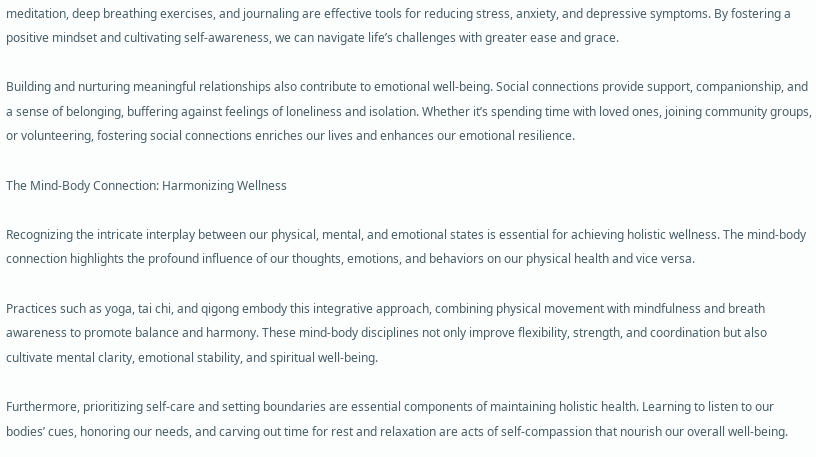meditation, deep breathing exercises, and journaling are effective tools for reducing stress, anxiety, and depressive symptoms. By fostering a positive mindset and cultivating self-awareness, we can navigate life’s challenges with greater ease and grace.

Building and nurturing meaningful relationships also contribute to emotional well-being. Social connections provide support, companionship, and a sense of belonging, buffering against feelings of loneliness and isolation. Whether it’s spending time with loved ones, joining community groups, or volunteering, fostering social connections enriches our lives and enhances our emotional resilience.

The Mind-Body Connection: Harmonizing Wellness

Recognizing the intricate interplay between our physical, mental, and emotional states is essential for achieving holistic wellness. The mind-body connection highlights the profound influence of our thoughts, emotions, and behaviors on our physical health and vice versa.

Practices such as yoga, tai chi, and qigong embody this integrative approach, combining physical movement with mindfulness and breath awareness to promote balance and harmony. These mind-body disciplines not only improve flexibility, strength, and coordination but also cultivate mental clarity, emotional stability, and spiritual well-being.

Furthermore, prioritizing self-care and setting boundaries are essential components of maintaining holistic health. Learning to listen to our bodies’ cues, honoring our needs, and carving out time for rest and relaxation are acts of self-compassion that nourish our overall well-being.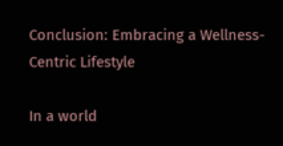Conclusion: Embracing a Wellness-Centric Lifestyle

In a world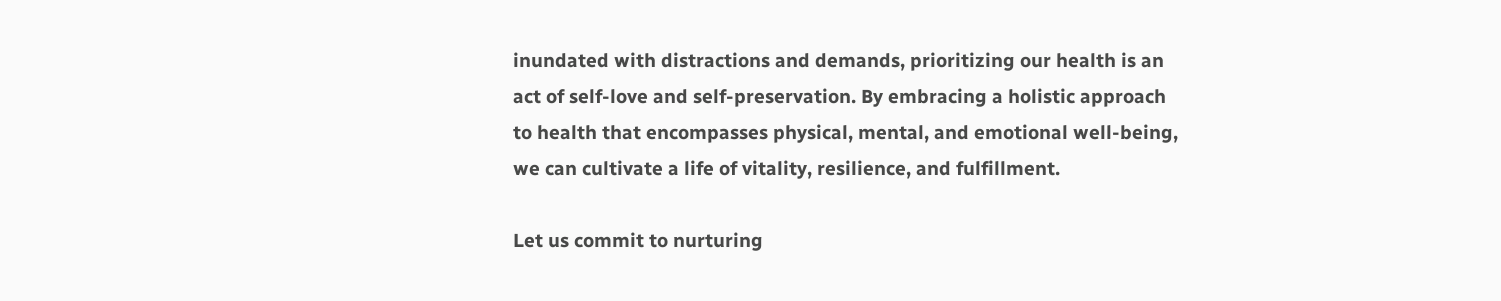inundated with distractions and demands, prioritizing our health is an act of self-love and self-preservation. By embracing a holistic approach to health that encompasses physical, mental, and emotional well-being, we can cultivate a life of vitality, resilience, and fulfillment.

Let us commit to nurturing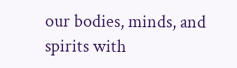our bodies, minds, and spirits with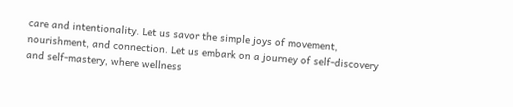care and intentionality. Let us savor the simple joys of movement, nourishment, and connection. Let us embark on a journey of self-discovery and self-mastery, where wellness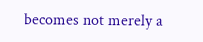becomes not merely a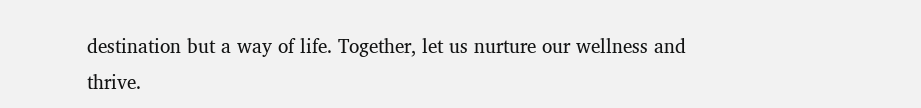destination but a way of life. Together, let us nurture our wellness and thrive.